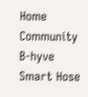Home Community B-hyve Smart Hose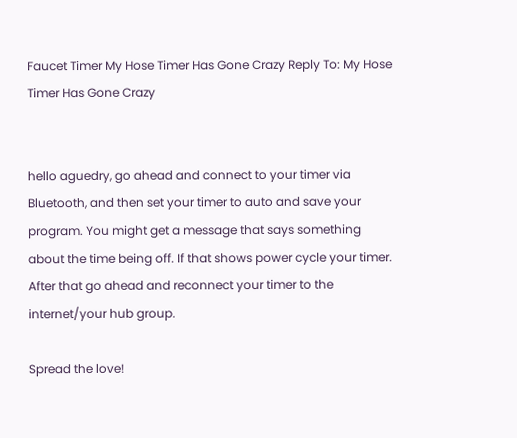Faucet Timer My Hose Timer Has Gone Crazy Reply To: My Hose Timer Has Gone Crazy


hello aguedry, go ahead and connect to your timer via Bluetooth, and then set your timer to auto and save your program. You might get a message that says something about the time being off. If that shows power cycle your timer. After that go ahead and reconnect your timer to the internet/your hub group.

Spread the love!